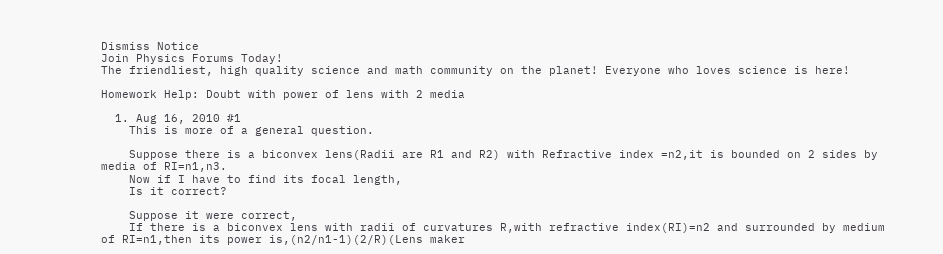Dismiss Notice
Join Physics Forums Today!
The friendliest, high quality science and math community on the planet! Everyone who loves science is here!

Homework Help: Doubt with power of lens with 2 media

  1. Aug 16, 2010 #1
    This is more of a general question.

    Suppose there is a biconvex lens(Radii are R1 and R2) with Refractive index =n2,it is bounded on 2 sides by media of RI=n1,n3.
    Now if I have to find its focal length,
    Is it correct?

    Suppose it were correct,
    If there is a biconvex lens with radii of curvatures R,with refractive index(RI)=n2 and surrounded by medium of RI=n1,then its power is,(n2/n1-1)(2/R)(Lens maker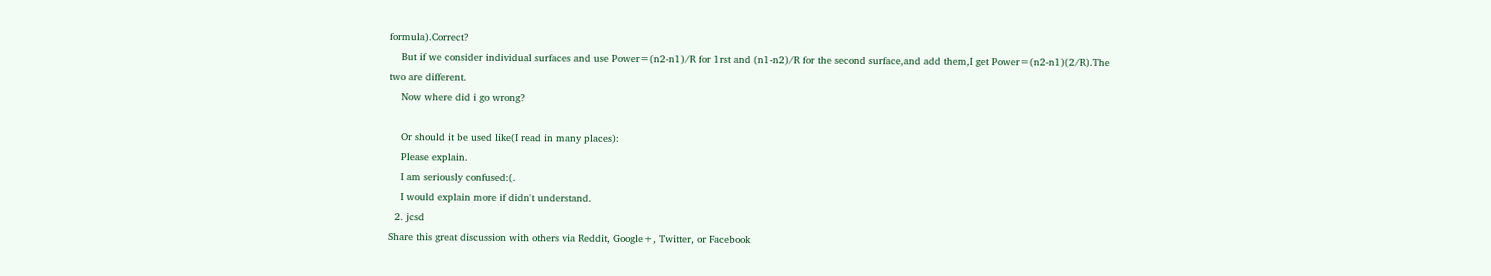formula).Correct?
    But if we consider individual surfaces and use Power=(n2-n1)/R for 1rst and (n1-n2)/R for the second surface,and add them,I get Power=(n2-n1)(2/R).The two are different.
    Now where did i go wrong?

    Or should it be used like(I read in many places):
    Please explain.
    I am seriously confused:(.
    I would explain more if didn't understand.
  2. jcsd
Share this great discussion with others via Reddit, Google+, Twitter, or Facebook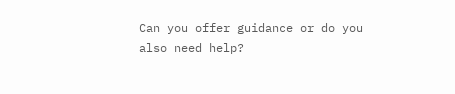Can you offer guidance or do you also need help?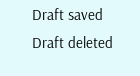Draft saved Draft deleted